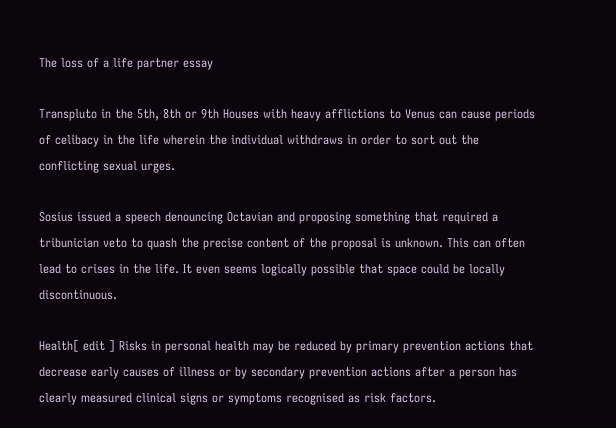The loss of a life partner essay

Transpluto in the 5th, 8th or 9th Houses with heavy afflictions to Venus can cause periods of celibacy in the life wherein the individual withdraws in order to sort out the conflicting sexual urges.

Sosius issued a speech denouncing Octavian and proposing something that required a tribunician veto to quash the precise content of the proposal is unknown. This can often lead to crises in the life. It even seems logically possible that space could be locally discontinuous.

Health[ edit ] Risks in personal health may be reduced by primary prevention actions that decrease early causes of illness or by secondary prevention actions after a person has clearly measured clinical signs or symptoms recognised as risk factors.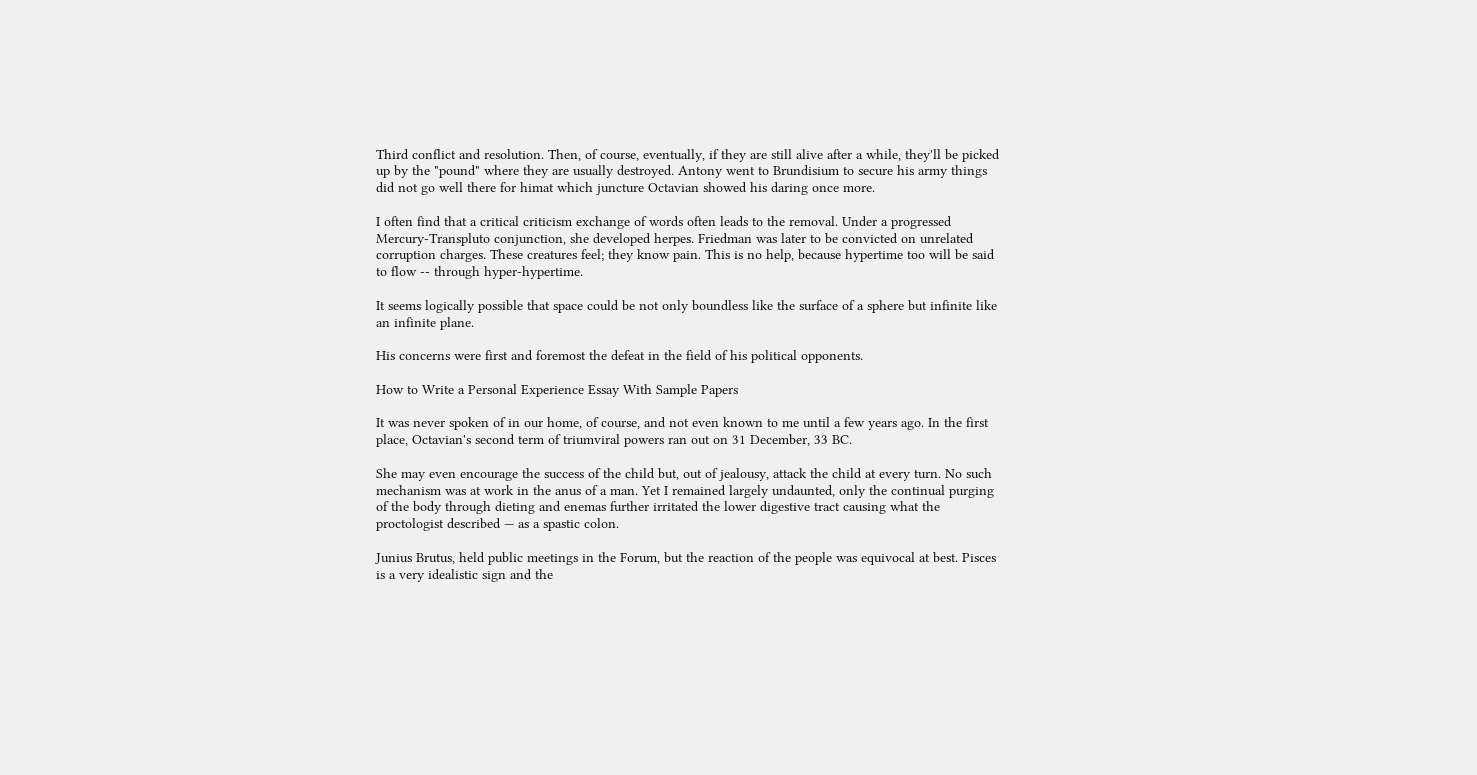Third conflict and resolution. Then, of course, eventually, if they are still alive after a while, they'll be picked up by the "pound" where they are usually destroyed. Antony went to Brundisium to secure his army things did not go well there for himat which juncture Octavian showed his daring once more.

I often find that a critical criticism exchange of words often leads to the removal. Under a progressed Mercury-Transpluto conjunction, she developed herpes. Friedman was later to be convicted on unrelated corruption charges. These creatures feel; they know pain. This is no help, because hypertime too will be said to flow -- through hyper-hypertime.

It seems logically possible that space could be not only boundless like the surface of a sphere but infinite like an infinite plane.

His concerns were first and foremost the defeat in the field of his political opponents.

How to Write a Personal Experience Essay With Sample Papers

It was never spoken of in our home, of course, and not even known to me until a few years ago. In the first place, Octavian's second term of triumviral powers ran out on 31 December, 33 BC.

She may even encourage the success of the child but, out of jealousy, attack the child at every turn. No such mechanism was at work in the anus of a man. Yet I remained largely undaunted, only the continual purging of the body through dieting and enemas further irritated the lower digestive tract causing what the proctologist described — as a spastic colon.

Junius Brutus, held public meetings in the Forum, but the reaction of the people was equivocal at best. Pisces is a very idealistic sign and the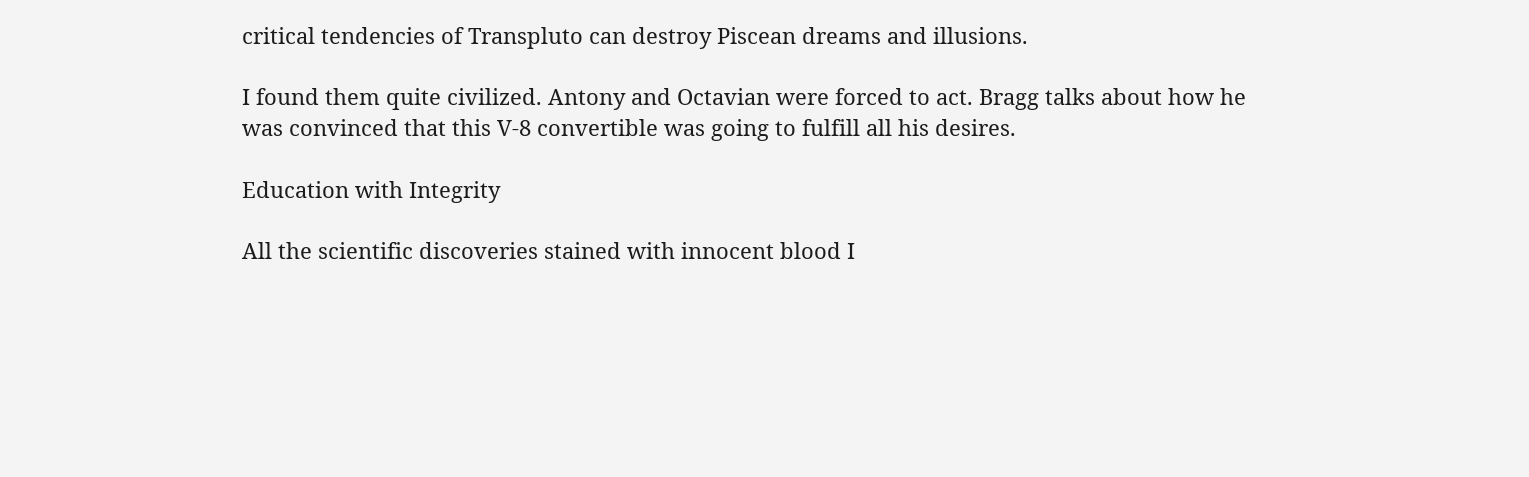critical tendencies of Transpluto can destroy Piscean dreams and illusions.

I found them quite civilized. Antony and Octavian were forced to act. Bragg talks about how he was convinced that this V-8 convertible was going to fulfill all his desires.

Education with Integrity

All the scientific discoveries stained with innocent blood I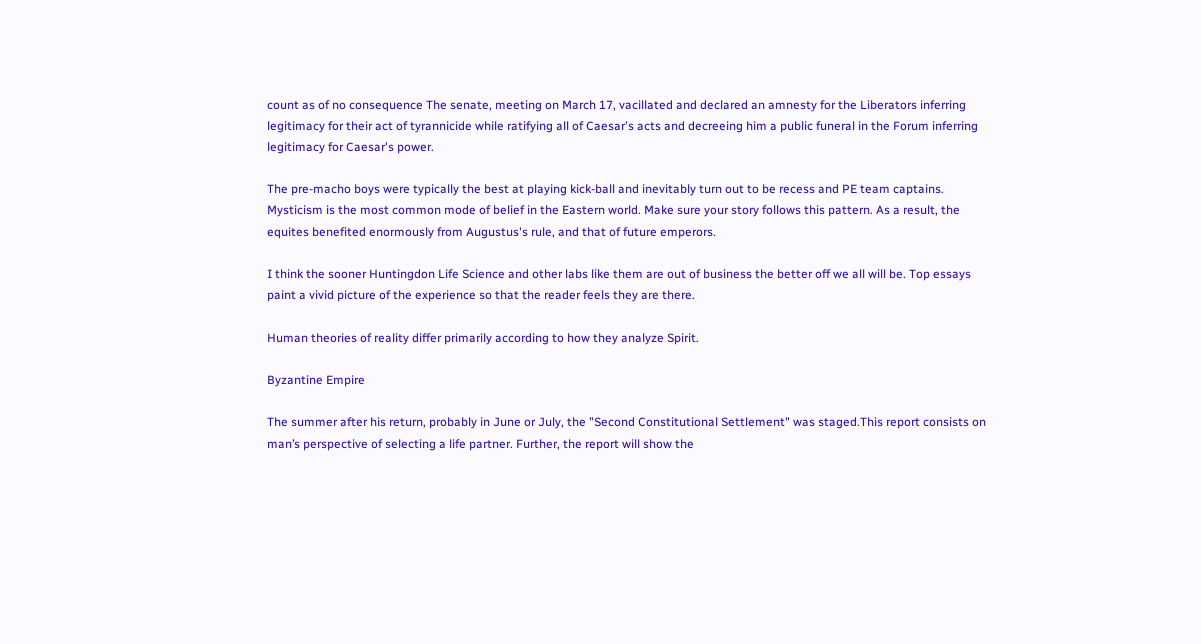count as of no consequence The senate, meeting on March 17, vacillated and declared an amnesty for the Liberators inferring legitimacy for their act of tyrannicide while ratifying all of Caesar's acts and decreeing him a public funeral in the Forum inferring legitimacy for Caesar's power.

The pre-macho boys were typically the best at playing kick-ball and inevitably turn out to be recess and PE team captains. Mysticism is the most common mode of belief in the Eastern world. Make sure your story follows this pattern. As a result, the equites benefited enormously from Augustus's rule, and that of future emperors.

I think the sooner Huntingdon Life Science and other labs like them are out of business the better off we all will be. Top essays paint a vivid picture of the experience so that the reader feels they are there.

Human theories of reality differ primarily according to how they analyze Spirit.

Byzantine Empire

The summer after his return, probably in June or July, the "Second Constitutional Settlement" was staged.This report consists on man’s perspective of selecting a life partner. Further, the report will show the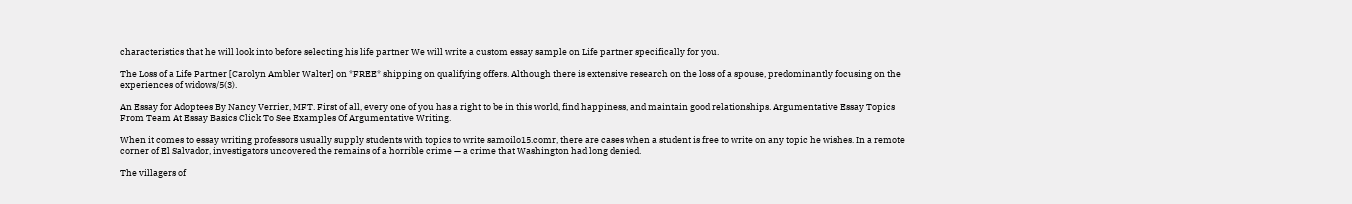characteristics that he will look into before selecting his life partner We will write a custom essay sample on Life partner specifically for you.

The Loss of a Life Partner [Carolyn Ambler Walter] on *FREE* shipping on qualifying offers. Although there is extensive research on the loss of a spouse, predominantly focusing on the experiences of widows/5(3).

An Essay for Adoptees By Nancy Verrier, MFT. First of all, every one of you has a right to be in this world, find happiness, and maintain good relationships. Argumentative Essay Topics From Team At Essay Basics Click To See Examples Of Argumentative Writing.

When it comes to essay writing professors usually supply students with topics to write samoilo15.comr, there are cases when a student is free to write on any topic he wishes. In a remote corner of El Salvador, investigators uncovered the remains of a horrible crime — a crime that Washington had long denied.

The villagers of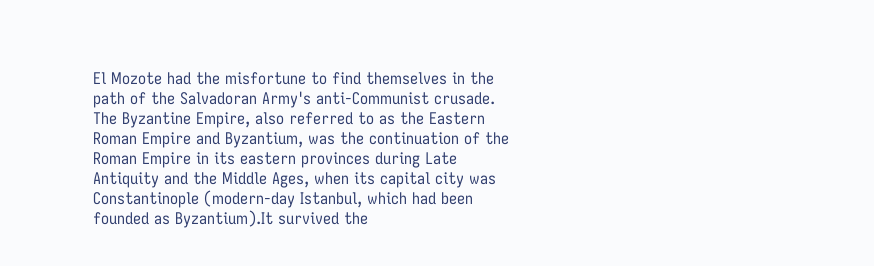El Mozote had the misfortune to find themselves in the path of the Salvadoran Army's anti-Communist crusade. The Byzantine Empire, also referred to as the Eastern Roman Empire and Byzantium, was the continuation of the Roman Empire in its eastern provinces during Late Antiquity and the Middle Ages, when its capital city was Constantinople (modern-day Istanbul, which had been founded as Byzantium).It survived the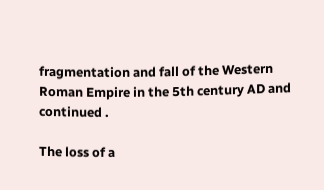fragmentation and fall of the Western Roman Empire in the 5th century AD and continued .

The loss of a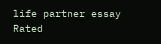life partner essay
Rated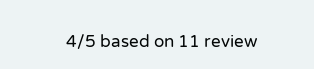4/5 based on 11 review